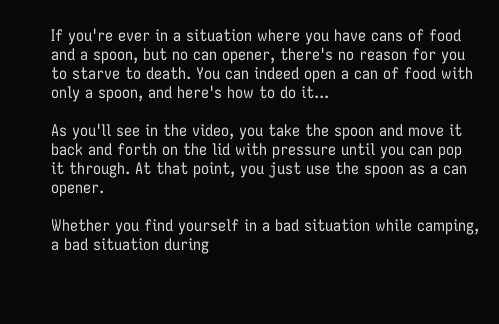If you're ever in a situation where you have cans of food and a spoon, but no can opener, there's no reason for you to starve to death. You can indeed open a can of food with only a spoon, and here's how to do it...

As you'll see in the video, you take the spoon and move it back and forth on the lid with pressure until you can pop it through. At that point, you just use the spoon as a can opener.

Whether you find yourself in a bad situation while camping, a bad situation during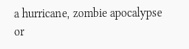a hurricane, zombie apocalypse or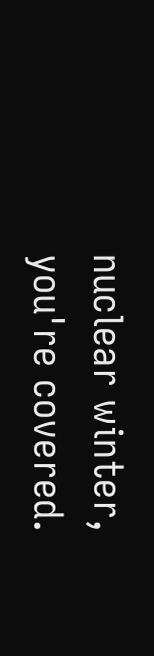nuclear winter, you're covered.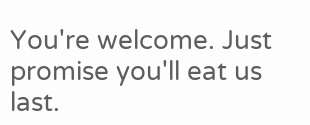You're welcome. Just promise you'll eat us last.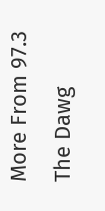More From 97.3 The Dawg